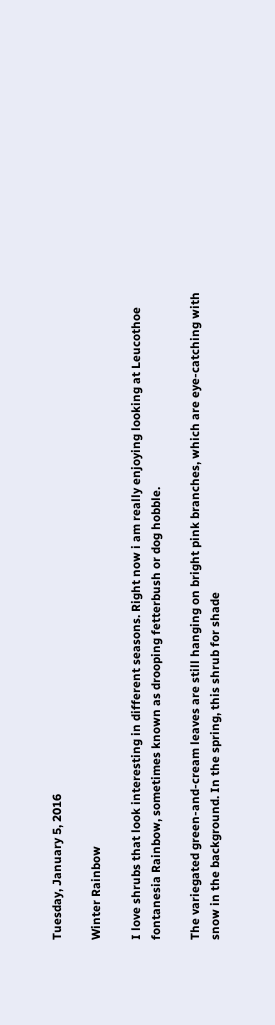Tuesday, January 5, 2016

Winter Rainbow

I love shrubs that look interesting in different seasons. Right now i am really enjoying looking at Leucothoe fontanesia Rainbow, sometimes known as drooping fetterbush or dog hobble.

The variegated green-and-cream leaves are still hanging on bright pink branches, which are eye-catching with snow in the background. In the spring, this shrub for shade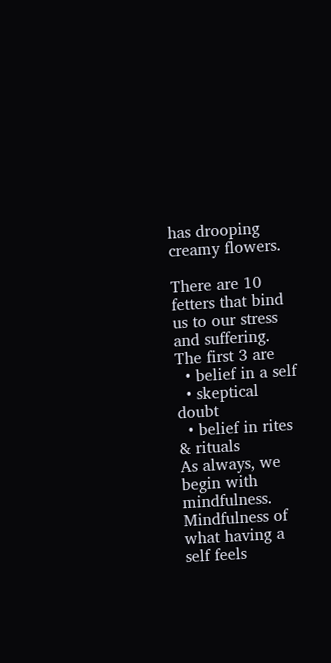has drooping creamy flowers.

There are 10 fetters that bind us to our stress and suffering. The first 3 are
  • belief in a self
  • skeptical doubt
  • belief in rites & rituals
As always, we begin with mindfulness. Mindfulness of what having a self feels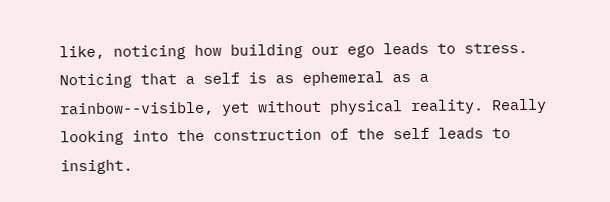like, noticing how building our ego leads to stress. Noticing that a self is as ephemeral as a rainbow--visible, yet without physical reality. Really looking into the construction of the self leads to insight.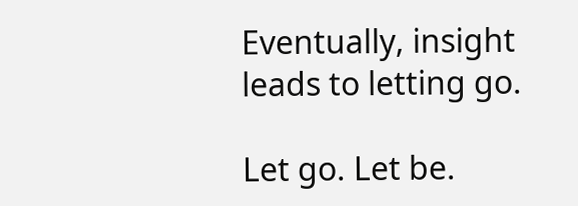Eventually, insight leads to letting go.

Let go. Let be.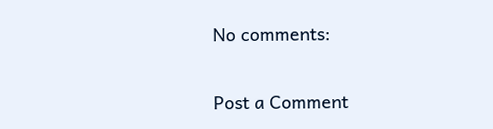No comments:

Post a Comment